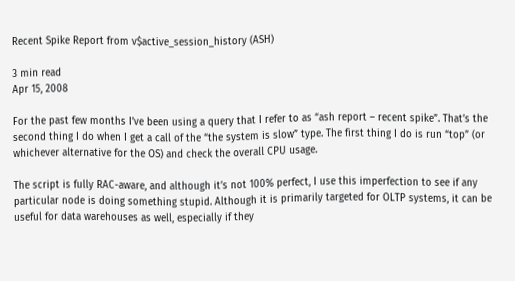Recent Spike Report from v$active_session_history (ASH)

3 min read
Apr 15, 2008

For the past few months I’ve been using a query that I refer to as “ash report – recent spike”. That’s the second thing I do when I get a call of the “the system is slow” type. The first thing I do is run “top” (or whichever alternative for the OS) and check the overall CPU usage.

The script is fully RAC-aware, and although it’s not 100% perfect, I use this imperfection to see if any particular node is doing something stupid. Although it is primarily targeted for OLTP systems, it can be useful for data warehouses as well, especially if they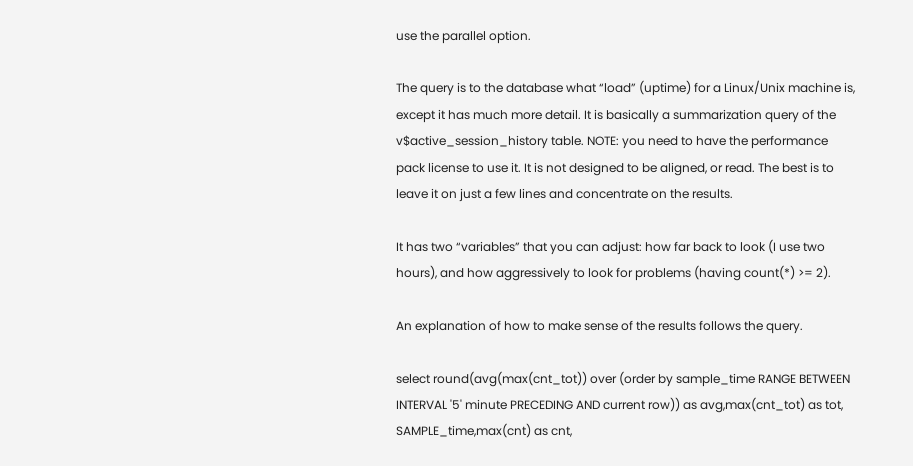use the parallel option.

The query is to the database what “load” (uptime) for a Linux/Unix machine is, except it has much more detail. It is basically a summarization query of the v$active_session_history table. NOTE: you need to have the performance pack license to use it. It is not designed to be aligned, or read. The best is to leave it on just a few lines and concentrate on the results.

It has two “variables” that you can adjust: how far back to look (I use two hours), and how aggressively to look for problems (having count(*) >= 2).

An explanation of how to make sense of the results follows the query.

select round(avg(max(cnt_tot)) over (order by sample_time RANGE BETWEEN INTERVAL '5' minute PRECEDING AND current row)) as avg,max(cnt_tot) as tot,
SAMPLE_time,max(cnt) as cnt,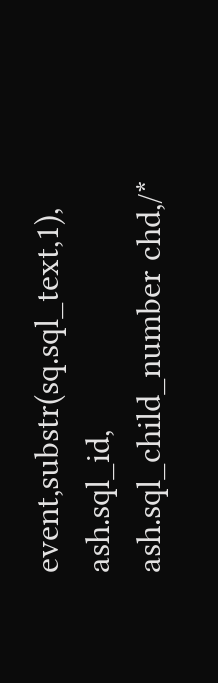event,substr(sq.sql_text,1), ash.sql_id, ash.sql_child_number chd,/*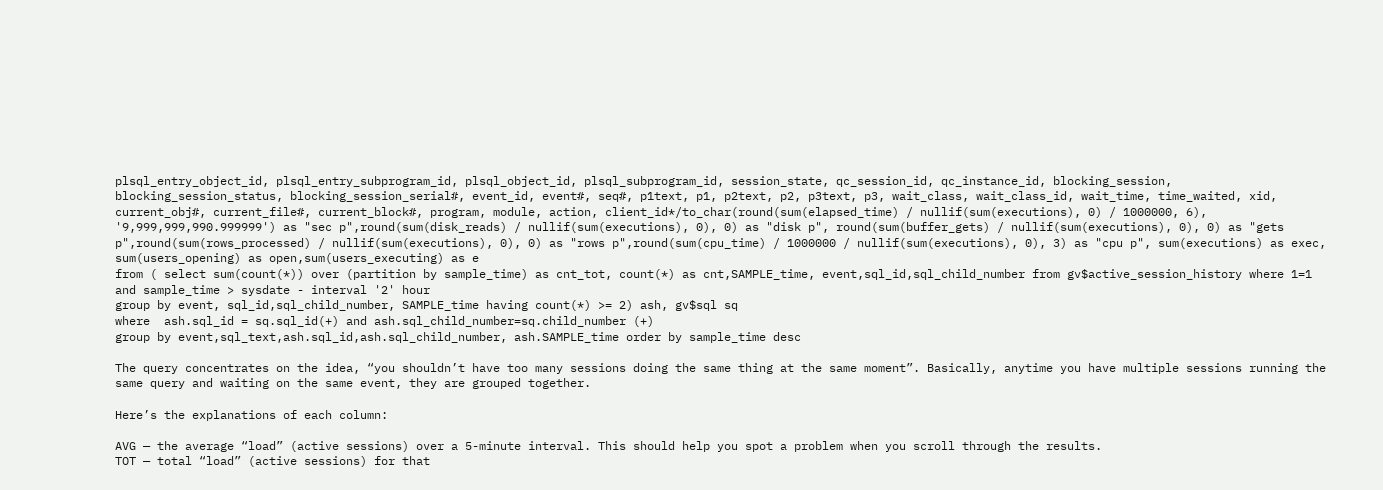plsql_entry_object_id, plsql_entry_subprogram_id, plsql_object_id, plsql_subprogram_id, session_state, qc_session_id, qc_instance_id, blocking_session, blocking_session_status, blocking_session_serial#, event_id, event#, seq#, p1text, p1, p2text, p2, p3text, p3, wait_class, wait_class_id, wait_time, time_waited, xid, current_obj#, current_file#, current_block#, program, module, action, client_id*/to_char(round(sum(elapsed_time) / nullif(sum(executions), 0) / 1000000, 6), '9,999,999,990.999999') as "sec p",round(sum(disk_reads) / nullif(sum(executions), 0), 0) as "disk p", round(sum(buffer_gets) / nullif(sum(executions), 0), 0) as "gets p",round(sum(rows_processed) / nullif(sum(executions), 0), 0) as "rows p",round(sum(cpu_time) / 1000000 / nullif(sum(executions), 0), 3) as "cpu p", sum(executions) as exec, sum(users_opening) as open,sum(users_executing) as e
from ( select sum(count(*)) over (partition by sample_time) as cnt_tot, count(*) as cnt,SAMPLE_time, event,sql_id,sql_child_number from gv$active_session_history where 1=1
and sample_time > sysdate - interval '2' hour
group by event, sql_id,sql_child_number, SAMPLE_time having count(*) >= 2) ash, gv$sql sq
where  ash.sql_id = sq.sql_id(+) and ash.sql_child_number=sq.child_number (+)
group by event,sql_text,ash.sql_id,ash.sql_child_number, ash.SAMPLE_time order by sample_time desc

The query concentrates on the idea, “you shouldn’t have too many sessions doing the same thing at the same moment”. Basically, anytime you have multiple sessions running the same query and waiting on the same event, they are grouped together.

Here’s the explanations of each column:

AVG — the average “load” (active sessions) over a 5-minute interval. This should help you spot a problem when you scroll through the results.
TOT — total “load” (active sessions) for that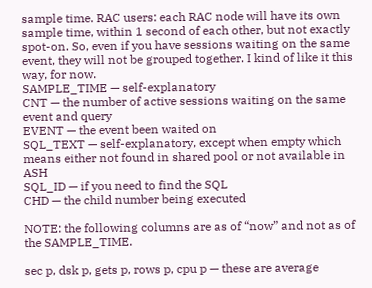sample time. RAC users: each RAC node will have its own sample time, within 1 second of each other, but not exactly spot-on. So, even if you have sessions waiting on the same event, they will not be grouped together. I kind of like it this way, for now.
SAMPLE_TIME — self-explanatory
CNT — the number of active sessions waiting on the same event and query
EVENT — the event been waited on
SQL_TEXT — self-explanatory, except when empty which means either not found in shared pool or not available in ASH
SQL_ID — if you need to find the SQL
CHD — the child number being executed

NOTE: the following columns are as of “now” and not as of the SAMPLE_TIME.

sec p, dsk p, gets p, rows p, cpu p — these are average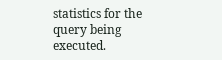statistics for the query being executed.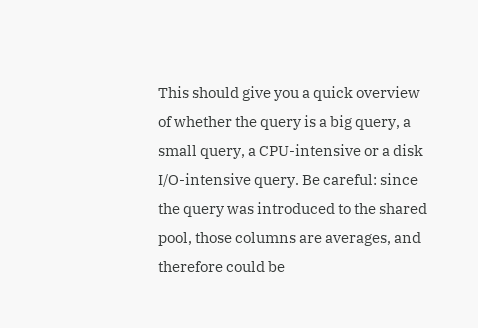This should give you a quick overview of whether the query is a big query, a small query, a CPU-intensive or a disk I/O-intensive query. Be careful: since the query was introduced to the shared pool, those columns are averages, and therefore could be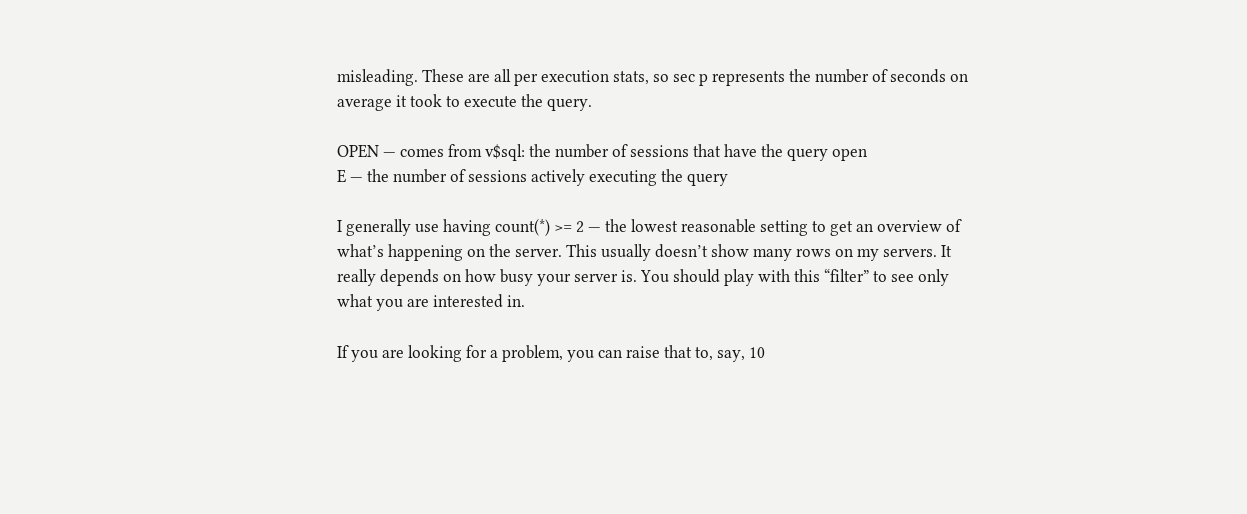misleading. These are all per execution stats, so sec p represents the number of seconds on average it took to execute the query.

OPEN — comes from v$sql: the number of sessions that have the query open
E — the number of sessions actively executing the query

I generally use having count(*) >= 2 — the lowest reasonable setting to get an overview of what’s happening on the server. This usually doesn’t show many rows on my servers. It really depends on how busy your server is. You should play with this “filter” to see only what you are interested in.

If you are looking for a problem, you can raise that to, say, 10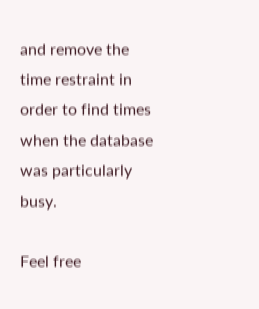and remove the time restraint in order to find times when the database was particularly busy.

Feel free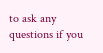to ask any questions if you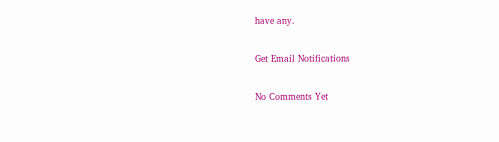have any.

Get Email Notifications

No Comments Yet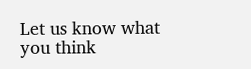Let us know what you think